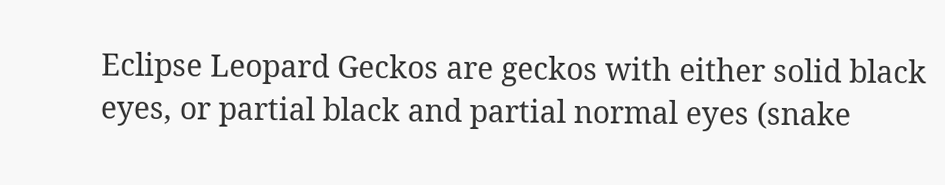Eclipse Leopard Geckos are geckos with either solid black eyes, or partial black and partial normal eyes (snake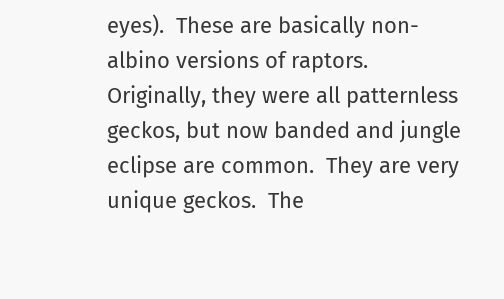eyes).  These are basically non-albino versions of raptors.  Originally, they were all patternless geckos, but now banded and jungle eclipse are common.  They are very unique geckos.  The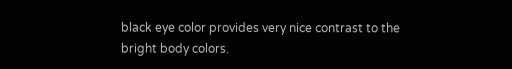black eye color provides very nice contrast to the bright body colors.